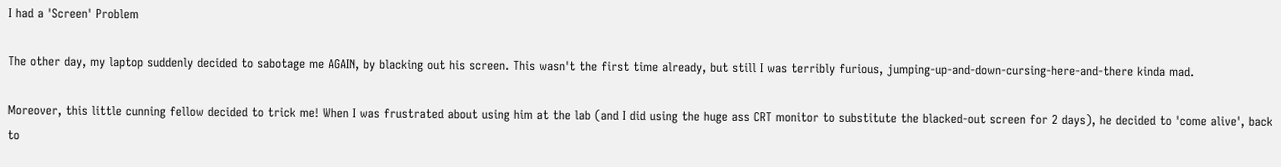I had a 'Screen' Problem

The other day, my laptop suddenly decided to sabotage me AGAIN, by blacking out his screen. This wasn't the first time already, but still I was terribly furious, jumping-up-and-down-cursing-here-and-there kinda mad.

Moreover, this little cunning fellow decided to trick me! When I was frustrated about using him at the lab (and I did using the huge ass CRT monitor to substitute the blacked-out screen for 2 days), he decided to 'come alive', back to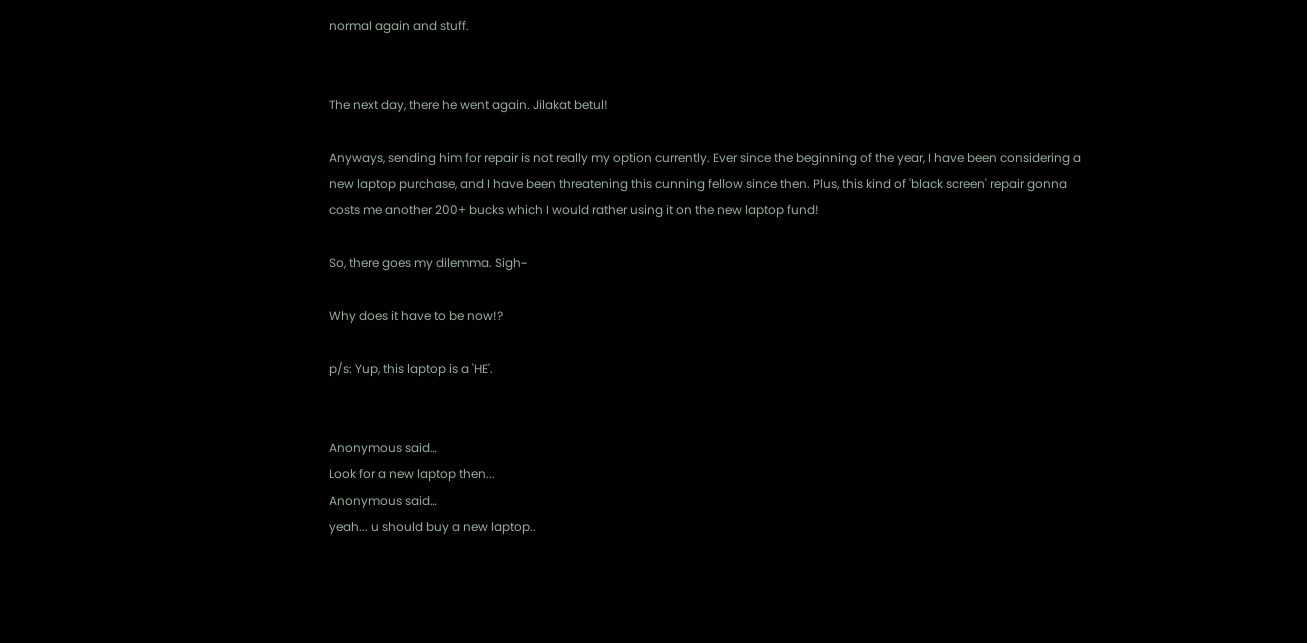normal again and stuff.


The next day, there he went again. Jilakat betul!

Anyways, sending him for repair is not really my option currently. Ever since the beginning of the year, I have been considering a new laptop purchase, and I have been threatening this cunning fellow since then. Plus, this kind of 'black screen' repair gonna costs me another 200+ bucks which I would rather using it on the new laptop fund!

So, there goes my dilemma. Sigh~

Why does it have to be now!?

p/s: Yup, this laptop is a 'HE'.


Anonymous said…
Look for a new laptop then...
Anonymous said…
yeah... u should buy a new laptop..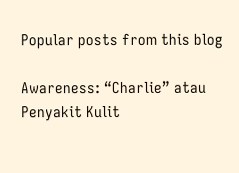Popular posts from this blog

Awareness: “Charlie” atau Penyakit Kulit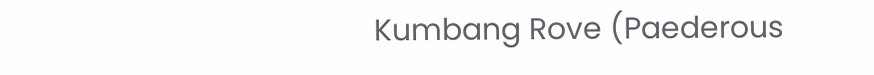Kumbang Rove (Paederous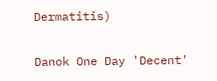Dermatitis)

Danok One Day 'Decent'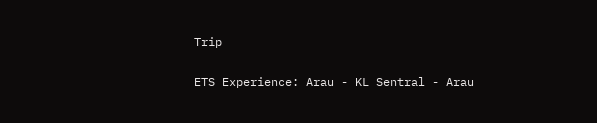Trip

ETS Experience: Arau - KL Sentral - Arau